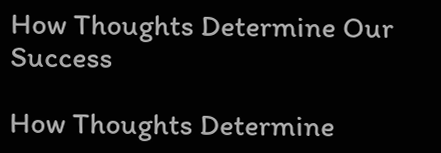How Thoughts Determine Our Success

How Thoughts Determine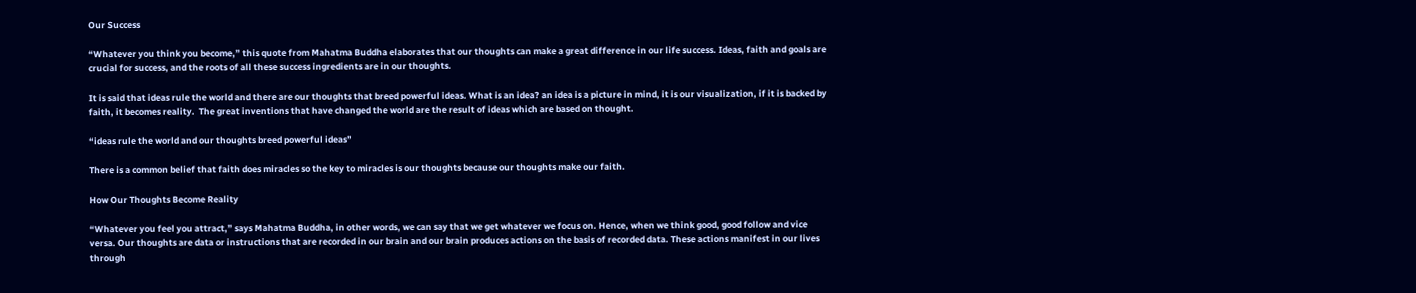Our Success

“Whatever you think you become,” this quote from Mahatma Buddha elaborates that our thoughts can make a great difference in our life success. Ideas, faith and goals are crucial for success, and the roots of all these success ingredients are in our thoughts.

It is said that ideas rule the world and there are our thoughts that breed powerful ideas. What is an idea? an idea is a picture in mind, it is our visualization, if it is backed by faith, it becomes reality.  The great inventions that have changed the world are the result of ideas which are based on thought.

“ideas rule the world and our thoughts breed powerful ideas”

There is a common belief that faith does miracles so the key to miracles is our thoughts because our thoughts make our faith.

How Our Thoughts Become Reality

“Whatever you feel you attract,” says Mahatma Buddha, in other words, we can say that we get whatever we focus on. Hence, when we think good, good follow and vice versa. Our thoughts are data or instructions that are recorded in our brain and our brain produces actions on the basis of recorded data. These actions manifest in our lives through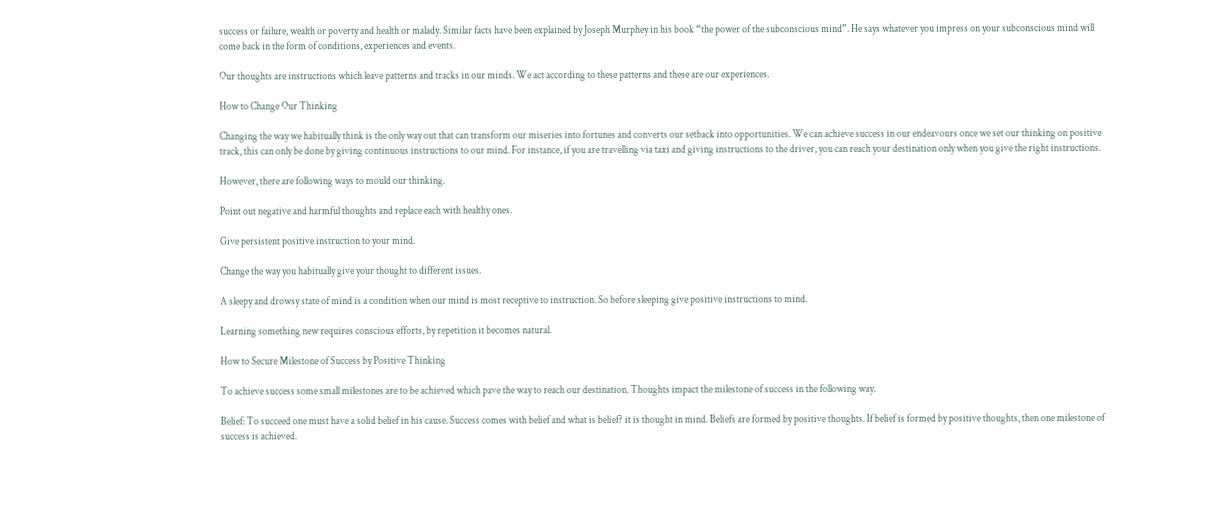success or failure, wealth or poverty and health or malady. Similar facts have been explained by Joseph Murphey in his book “the power of the subconscious mind”. He says whatever you impress on your subconscious mind will come back in the form of conditions, experiences and events.

Our thoughts are instructions which leave patterns and tracks in our minds. We act according to these patterns and these are our experiences.

How to Change Our Thinking

Changing the way we habitually think is the only way out that can transform our miseries into fortunes and converts our setback into opportunities. We can achieve success in our endeavours once we set our thinking on positive track, this can only be done by giving continuous instructions to our mind. For instance, if you are travelling via taxi and giving instructions to the driver, you can reach your destination only when you give the right instructions.

However, there are following ways to mould our thinking.

Point out negative and harmful thoughts and replace each with healthy ones.

Give persistent positive instruction to your mind.

Change the way you habitually give your thought to different issues.

A sleepy and drowsy state of mind is a condition when our mind is most receptive to instruction. So before sleeping give positive instructions to mind.

Learning something new requires conscious efforts, by repetition it becomes natural.

How to Secure Milestone of Success by Positive Thinking

To achieve success some small milestones are to be achieved which pave the way to reach our destination. Thoughts impact the milestone of success in the following way.

Belief: To succeed one must have a solid belief in his cause. Success comes with belief and what is belief? it is thought in mind. Beliefs are formed by positive thoughts. If belief is formed by positive thoughts, then one milestone of success is achieved.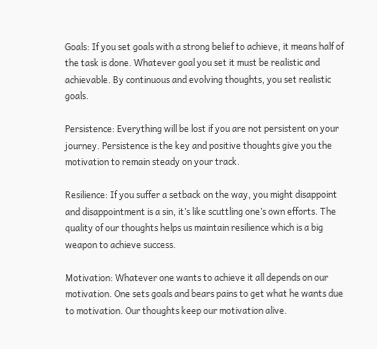Goals: If you set goals with a strong belief to achieve, it means half of the task is done. Whatever goal you set it must be realistic and achievable. By continuous and evolving thoughts, you set realistic goals.

Persistence: Everything will be lost if you are not persistent on your journey. Persistence is the key and positive thoughts give you the motivation to remain steady on your track.

Resilience: If you suffer a setback on the way, you might disappoint and disappointment is a sin, it’s like scuttling one’s own efforts. The quality of our thoughts helps us maintain resilience which is a big weapon to achieve success.

Motivation: Whatever one wants to achieve it all depends on our motivation. One sets goals and bears pains to get what he wants due to motivation. Our thoughts keep our motivation alive.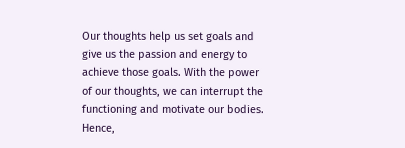Our thoughts help us set goals and give us the passion and energy to achieve those goals. With the power of our thoughts, we can interrupt the functioning and motivate our bodies. Hence,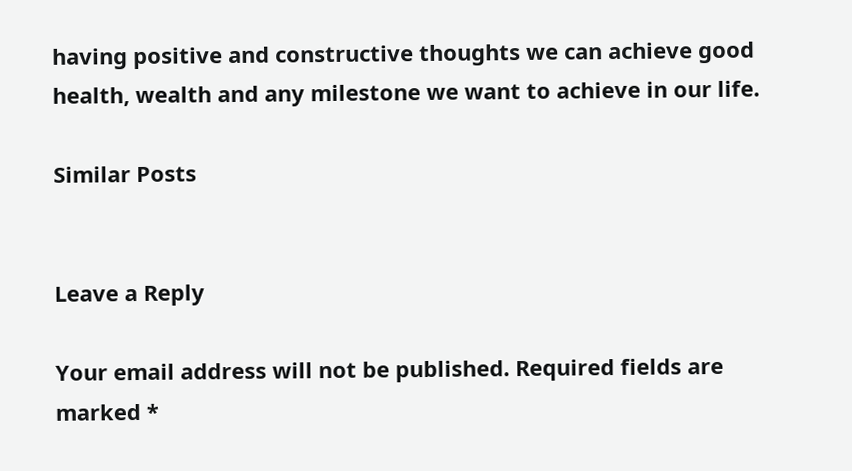having positive and constructive thoughts we can achieve good health, wealth and any milestone we want to achieve in our life.

Similar Posts


Leave a Reply

Your email address will not be published. Required fields are marked *